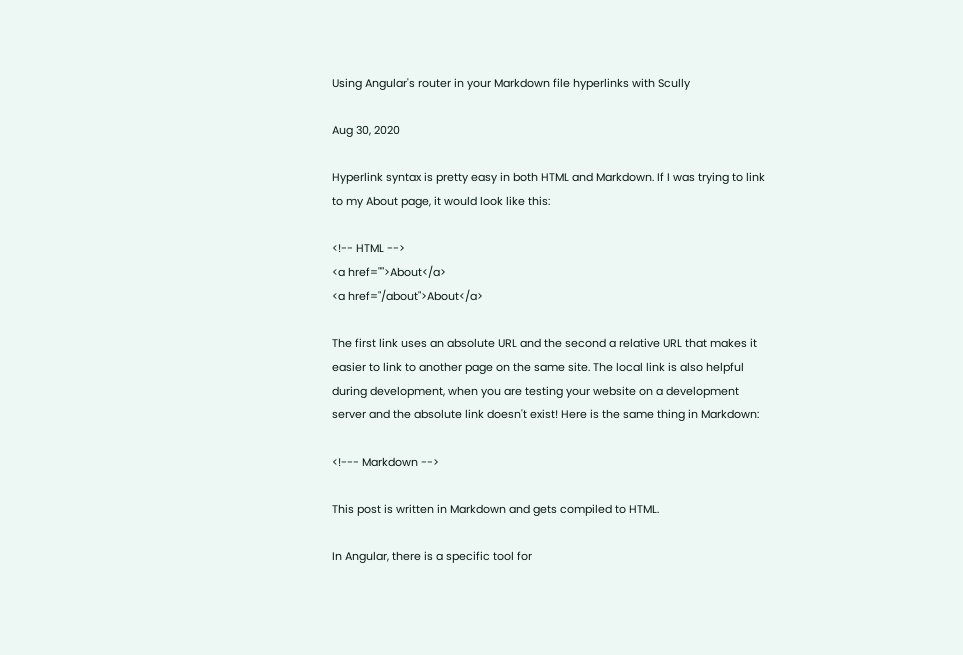Using Angular's router in your Markdown file hyperlinks with Scully

Aug 30, 2020

Hyperlink syntax is pretty easy in both HTML and Markdown. If I was trying to link to my About page, it would look like this:

<!-- HTML -->
<a href="">About</a>
<a href="/about">About</a>

The first link uses an absolute URL and the second a relative URL that makes it easier to link to another page on the same site. The local link is also helpful during development, when you are testing your website on a development server and the absolute link doesn't exist! Here is the same thing in Markdown:

<!--- Markdown -->

This post is written in Markdown and gets compiled to HTML.

In Angular, there is a specific tool for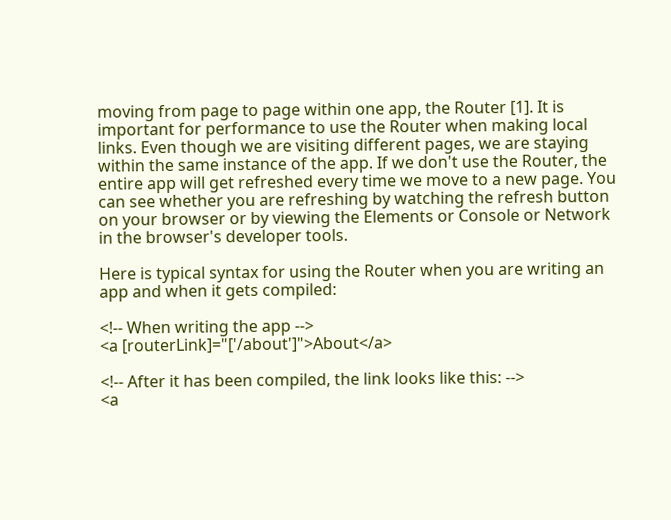moving from page to page within one app, the Router [1]. It is important for performance to use the Router when making local links. Even though we are visiting different pages, we are staying within the same instance of the app. If we don't use the Router, the entire app will get refreshed every time we move to a new page. You can see whether you are refreshing by watching the refresh button on your browser or by viewing the Elements or Console or Network in the browser's developer tools.

Here is typical syntax for using the Router when you are writing an app and when it gets compiled:

<!-- When writing the app -->
<a [routerLink]="['/about']">About</a>

<!-- After it has been compiled, the link looks like this: -->
<a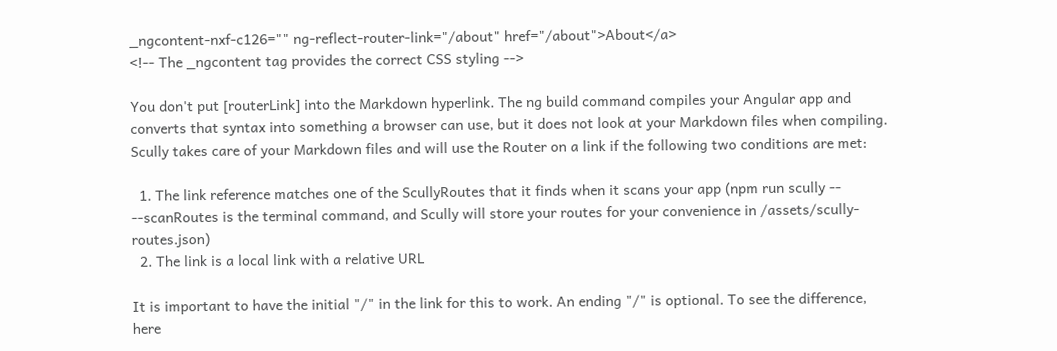_ngcontent-nxf-c126="" ng-reflect-router-link="/about" href="/about">About</a>
<!-- The _ngcontent tag provides the correct CSS styling -->

You don't put [routerLink] into the Markdown hyperlink. The ng build command compiles your Angular app and converts that syntax into something a browser can use, but it does not look at your Markdown files when compiling. Scully takes care of your Markdown files and will use the Router on a link if the following two conditions are met:

  1. The link reference matches one of the ScullyRoutes that it finds when it scans your app (npm run scully -- --scanRoutes is the terminal command, and Scully will store your routes for your convenience in /assets/scully-routes.json)
  2. The link is a local link with a relative URL

It is important to have the initial "/" in the link for this to work. An ending "/" is optional. To see the difference, here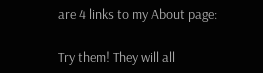are 4 links to my About page:

Try them! They will all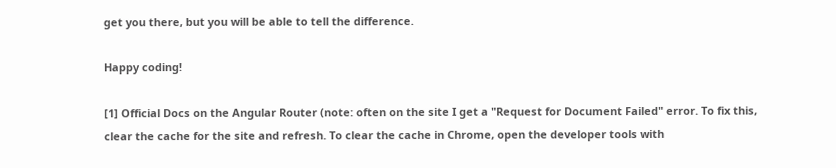get you there, but you will be able to tell the difference.

Happy coding!

[1] Official Docs on the Angular Router (note: often on the site I get a "Request for Document Failed" error. To fix this, clear the cache for the site and refresh. To clear the cache in Chrome, open the developer tools with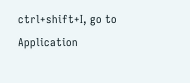ctrl+shift+I, go to Application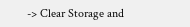-> Clear Storage and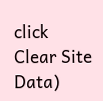click Clear Site Data)